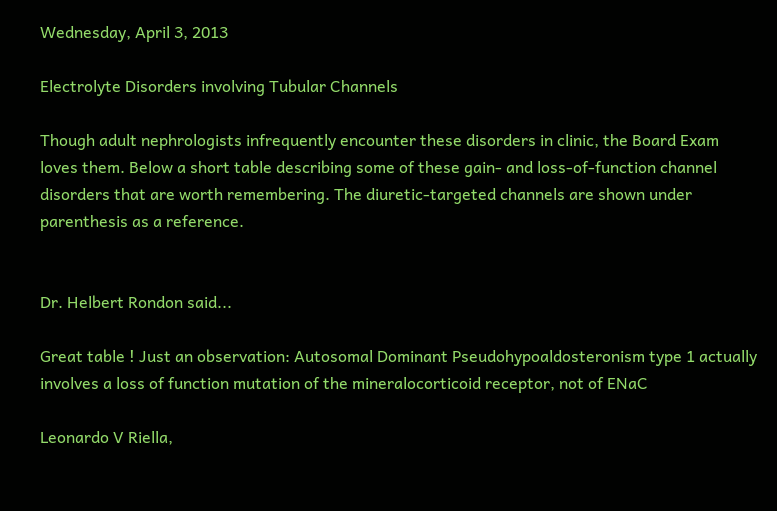Wednesday, April 3, 2013

Electrolyte Disorders involving Tubular Channels

Though adult nephrologists infrequently encounter these disorders in clinic, the Board Exam loves them. Below a short table describing some of these gain- and loss-of-function channel disorders that are worth remembering. The diuretic-targeted channels are shown under parenthesis as a reference.


Dr. Helbert Rondon said...

Great table ! Just an observation: Autosomal Dominant Pseudohypoaldosteronism type 1 actually involves a loss of function mutation of the mineralocorticoid receptor, not of ENaC

Leonardo V Riella,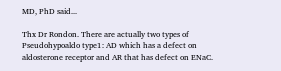MD, PhD said...

Thx Dr Rondon. There are actually two types of Pseudohypoaldo type1: AD which has a defect on aldosterone receptor and AR that has defect on ENaC.